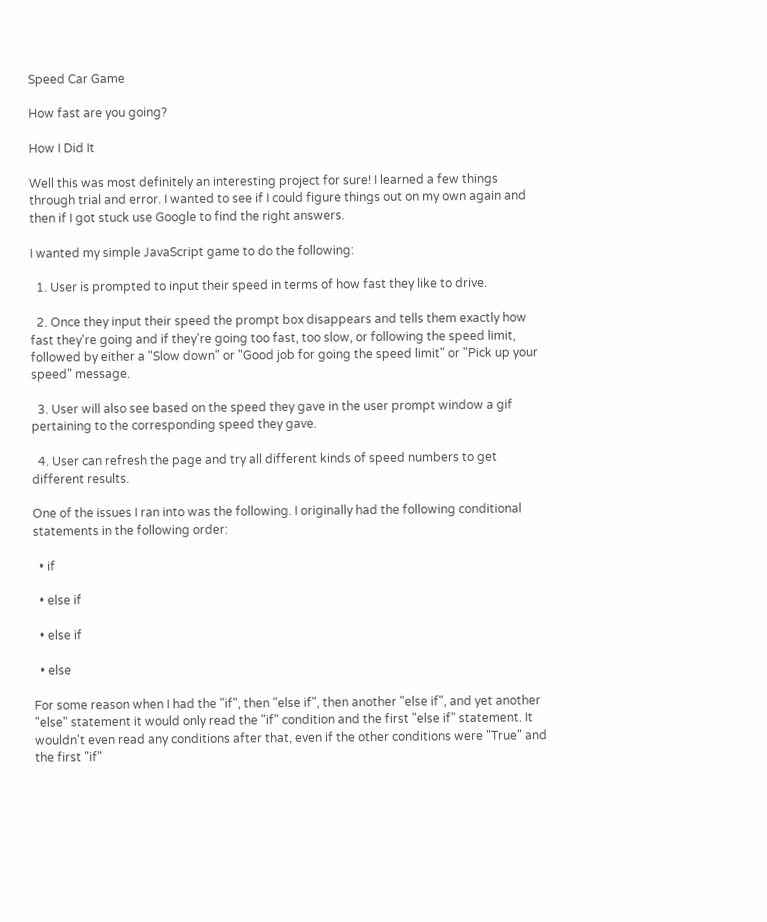Speed Car Game

How fast are you going?

How I Did It

Well this was most definitely an interesting project for sure! I learned a few things through trial and error. I wanted to see if I could figure things out on my own again and then if I got stuck use Google to find the right answers.

I wanted my simple JavaScript game to do the following:

  1. User is prompted to input their speed in terms of how fast they like to drive.

  2. Once they input their speed the prompt box disappears and tells them exactly how fast they're going and if they're going too fast, too slow, or following the speed limit, followed by either a "Slow down" or "Good job for going the speed limit" or "Pick up your speed" message.

  3. User will also see based on the speed they gave in the user prompt window a gif pertaining to the corresponding speed they gave.

  4. User can refresh the page and try all different kinds of speed numbers to get different results.

One of the issues I ran into was the following. I originally had the following conditional statements in the following order:

  • if

  • else if

  • else if

  • else

For some reason when I had the "if", then "else if", then another "else if", and yet another "else" statement it would only read the "if" condition and the first "else if" statement. It wouldn't even read any conditions after that, even if the other conditions were "True" and the first "if"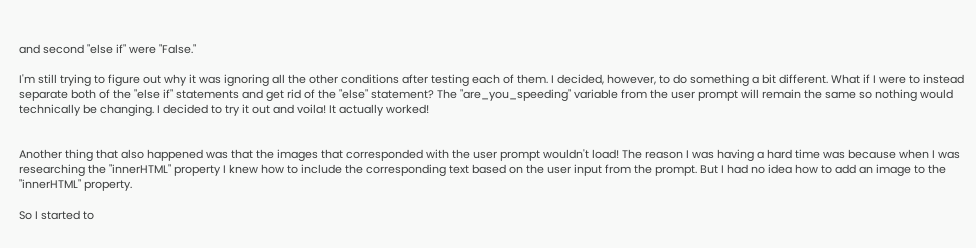and second "else if" were "False."

I'm still trying to figure out why it was ignoring all the other conditions after testing each of them. I decided, however, to do something a bit different. What if I were to instead separate both of the "else if" statements and get rid of the "else" statement? The "are_you_speeding" variable from the user prompt will remain the same so nothing would technically be changing. I decided to try it out and voila! It actually worked!


Another thing that also happened was that the images that corresponded with the user prompt wouldn't load! The reason I was having a hard time was because when I was researching the "innerHTML" property I knew how to include the corresponding text based on the user input from the prompt. But I had no idea how to add an image to the "innerHTML" property.

So I started to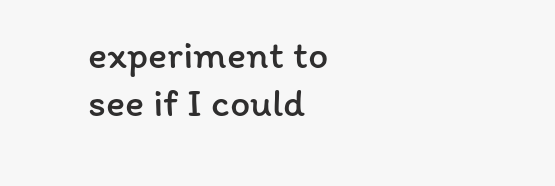experiment to see if I could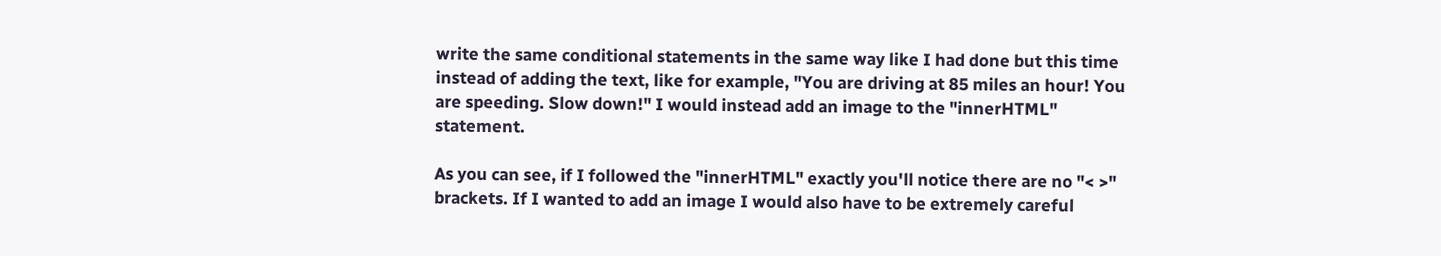write the same conditional statements in the same way like I had done but this time instead of adding the text, like for example, "You are driving at 85 miles an hour! You are speeding. Slow down!" I would instead add an image to the "innerHTML" statement.

As you can see, if I followed the "innerHTML" exactly you'll notice there are no "< >" brackets. If I wanted to add an image I would also have to be extremely careful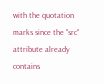with the quotation marks since the "src" attribute already contains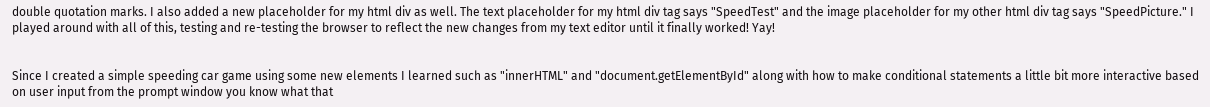double quotation marks. I also added a new placeholder for my html div as well. The text placeholder for my html div tag says "SpeedTest" and the image placeholder for my other html div tag says "SpeedPicture." I played around with all of this, testing and re-testing the browser to reflect the new changes from my text editor until it finally worked! Yay!


Since I created a simple speeding car game using some new elements I learned such as "innerHTML" and "document.getElementById" along with how to make conditional statements a little bit more interactive based on user input from the prompt window you know what that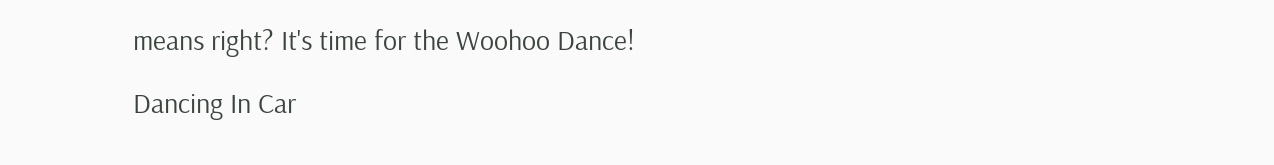means right? It's time for the Woohoo Dance!

Dancing In Car